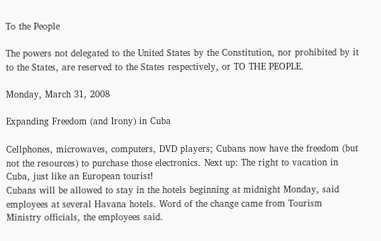To the People

The powers not delegated to the United States by the Constitution, nor prohibited by it to the States, are reserved to the States respectively, or TO THE PEOPLE.

Monday, March 31, 2008

Expanding Freedom (and Irony) in Cuba

Cellphones, microwaves, computers, DVD players; Cubans now have the freedom (but not the resources) to purchase those electronics. Next up: The right to vacation in Cuba, just like an European tourist!
Cubans will be allowed to stay in the hotels beginning at midnight Monday, said employees at several Havana hotels. Word of the change came from Tourism Ministry officials, the employees said.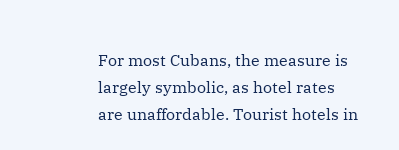For most Cubans, the measure is largely symbolic, as hotel rates are unaffordable. Tourist hotels in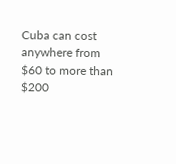Cuba can cost anywhere from $60 to more than $200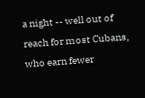a night -- well out of reach for most Cubans, who earn fewer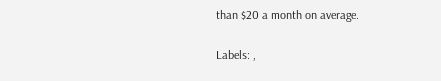than $20 a month on average.

Labels: ,